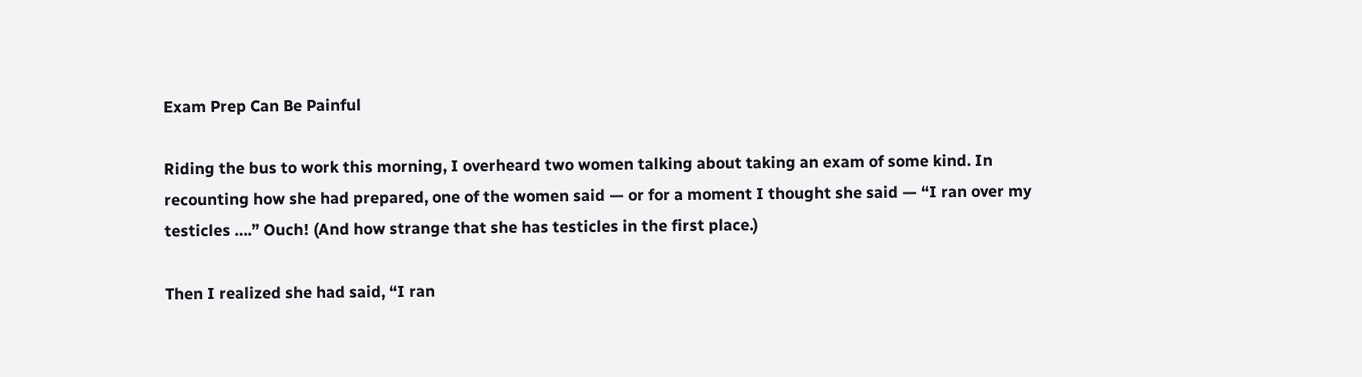Exam Prep Can Be Painful

Riding the bus to work this morning, I overheard two women talking about taking an exam of some kind. In recounting how she had prepared, one of the women said — or for a moment I thought she said — “I ran over my testicles ….” Ouch! (And how strange that she has testicles in the first place.)

Then I realized she had said, “I ran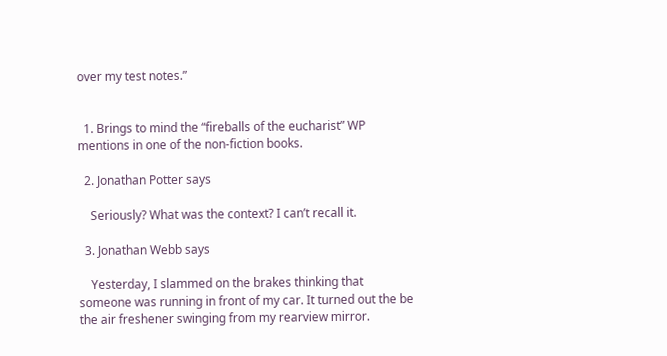over my test notes.”


  1. Brings to mind the “fireballs of the eucharist” WP mentions in one of the non-fiction books.

  2. Jonathan Potter says

    Seriously? What was the context? I can’t recall it.

  3. Jonathan Webb says

    Yesterday, I slammed on the brakes thinking that someone was running in front of my car. It turned out the be the air freshener swinging from my rearview mirror.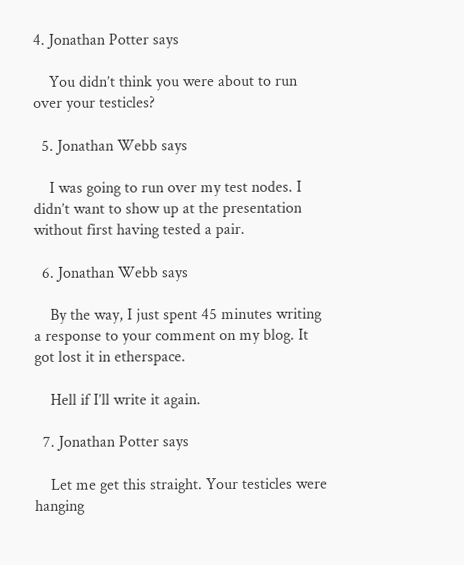4. Jonathan Potter says

    You didn’t think you were about to run over your testicles?

  5. Jonathan Webb says

    I was going to run over my test nodes. I didn’t want to show up at the presentation without first having tested a pair.

  6. Jonathan Webb says

    By the way, I just spent 45 minutes writing a response to your comment on my blog. It got lost it in etherspace.

    Hell if I’ll write it again.

  7. Jonathan Potter says

    Let me get this straight. Your testicles were hanging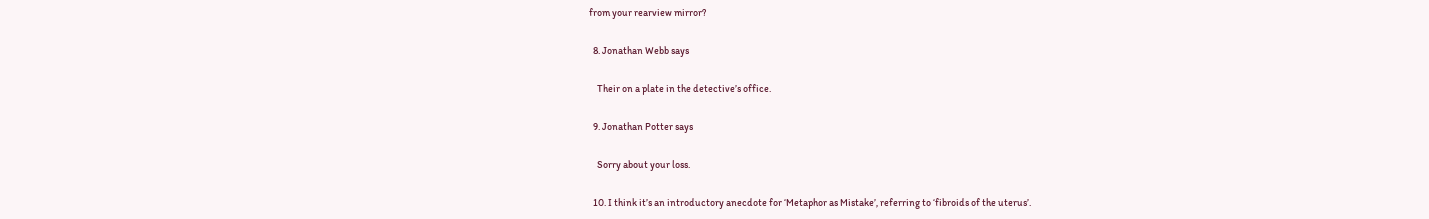from your rearview mirror?

  8. Jonathan Webb says

    Their on a plate in the detective’s office.

  9. Jonathan Potter says

    Sorry about your loss.

  10. I think it’s an introductory anecdote for ‘Metaphor as Mistake’, referring to ‘fibroids of the uterus’.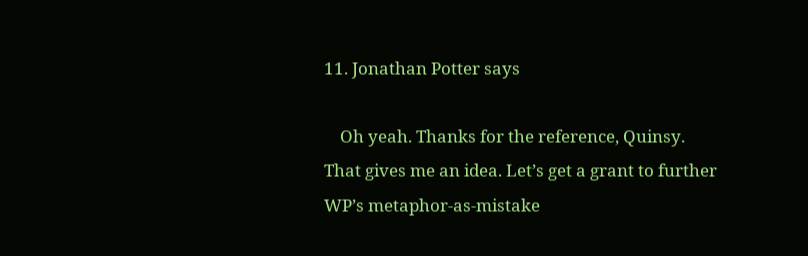11. Jonathan Potter says

    Oh yeah. Thanks for the reference, Quinsy. That gives me an idea. Let’s get a grant to further WP’s metaphor-as-mistake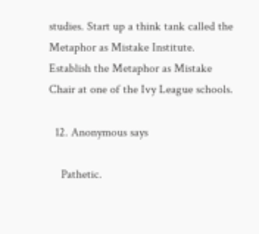studies. Start up a think tank called the Metaphor as Mistake Institute. Establish the Metaphor as Mistake Chair at one of the Ivy League schools.

  12. Anonymous says

    Pathetic.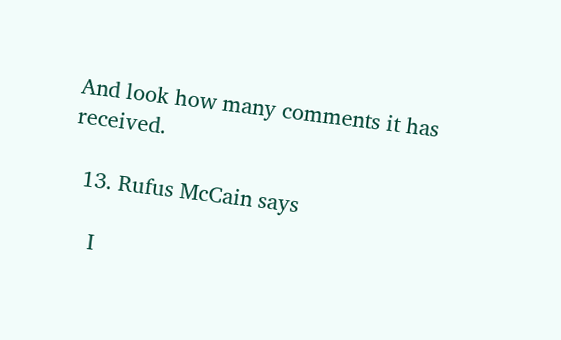And look how many comments it has received.

  13. Rufus McCain says

    I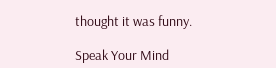thought it was funny.

Speak Your Mind